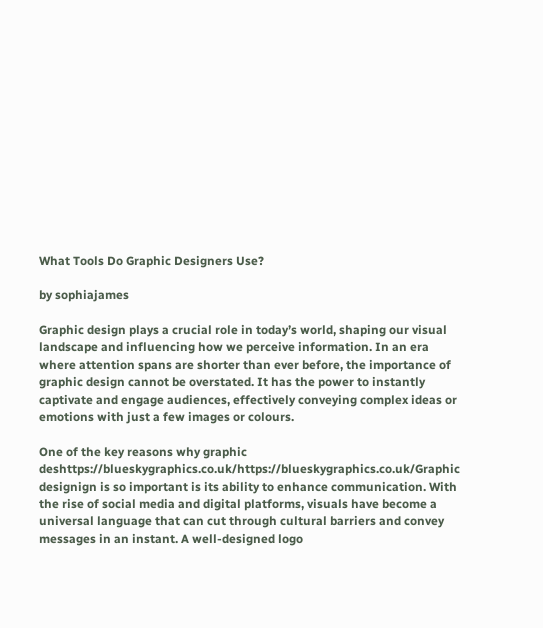What Tools Do Graphic Designers Use?

by sophiajames

Graphic design plays a crucial role in today’s world, shaping our visual landscape and influencing how we perceive information. In an era where attention spans are shorter than ever before, the importance of graphic design cannot be overstated. It has the power to instantly captivate and engage audiences, effectively conveying complex ideas or emotions with just a few images or colours.

One of the key reasons why graphic deshttps://blueskygraphics.co.uk/https://blueskygraphics.co.uk/Graphic designign is so important is its ability to enhance communication. With the rise of social media and digital platforms, visuals have become a universal language that can cut through cultural barriers and convey messages in an instant. A well-designed logo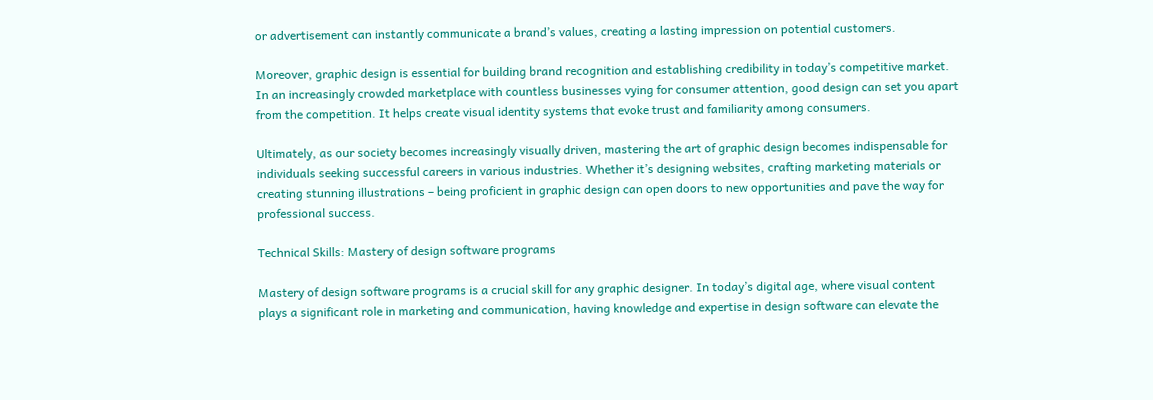or advertisement can instantly communicate a brand’s values, creating a lasting impression on potential customers.

Moreover, graphic design is essential for building brand recognition and establishing credibility in today’s competitive market. In an increasingly crowded marketplace with countless businesses vying for consumer attention, good design can set you apart from the competition. It helps create visual identity systems that evoke trust and familiarity among consumers.

Ultimately, as our society becomes increasingly visually driven, mastering the art of graphic design becomes indispensable for individuals seeking successful careers in various industries. Whether it’s designing websites, crafting marketing materials or creating stunning illustrations – being proficient in graphic design can open doors to new opportunities and pave the way for professional success.

Technical Skills: Mastery of design software programs

Mastery of design software programs is a crucial skill for any graphic designer. In today’s digital age, where visual content plays a significant role in marketing and communication, having knowledge and expertise in design software can elevate the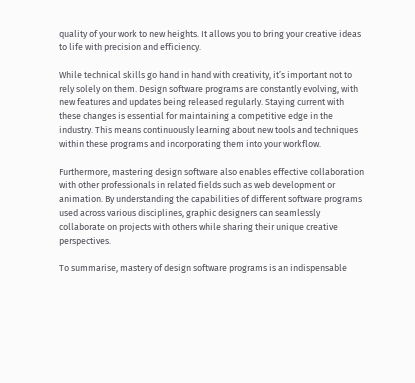quality of your work to new heights. It allows you to bring your creative ideas to life with precision and efficiency.

While technical skills go hand in hand with creativity, it’s important not to rely solely on them. Design software programs are constantly evolving, with new features and updates being released regularly. Staying current with these changes is essential for maintaining a competitive edge in the industry. This means continuously learning about new tools and techniques within these programs and incorporating them into your workflow.

Furthermore, mastering design software also enables effective collaboration with other professionals in related fields such as web development or animation. By understanding the capabilities of different software programs used across various disciplines, graphic designers can seamlessly collaborate on projects with others while sharing their unique creative perspectives.

To summarise, mastery of design software programs is an indispensable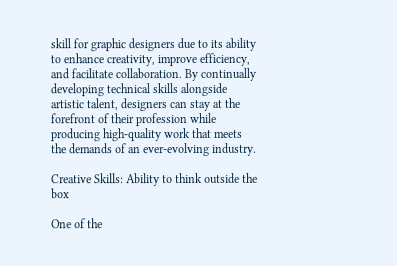skill for graphic designers due to its ability to enhance creativity, improve efficiency, and facilitate collaboration. By continually developing technical skills alongside artistic talent, designers can stay at the forefront of their profession while producing high-quality work that meets the demands of an ever-evolving industry.

Creative Skills: Ability to think outside the box

One of the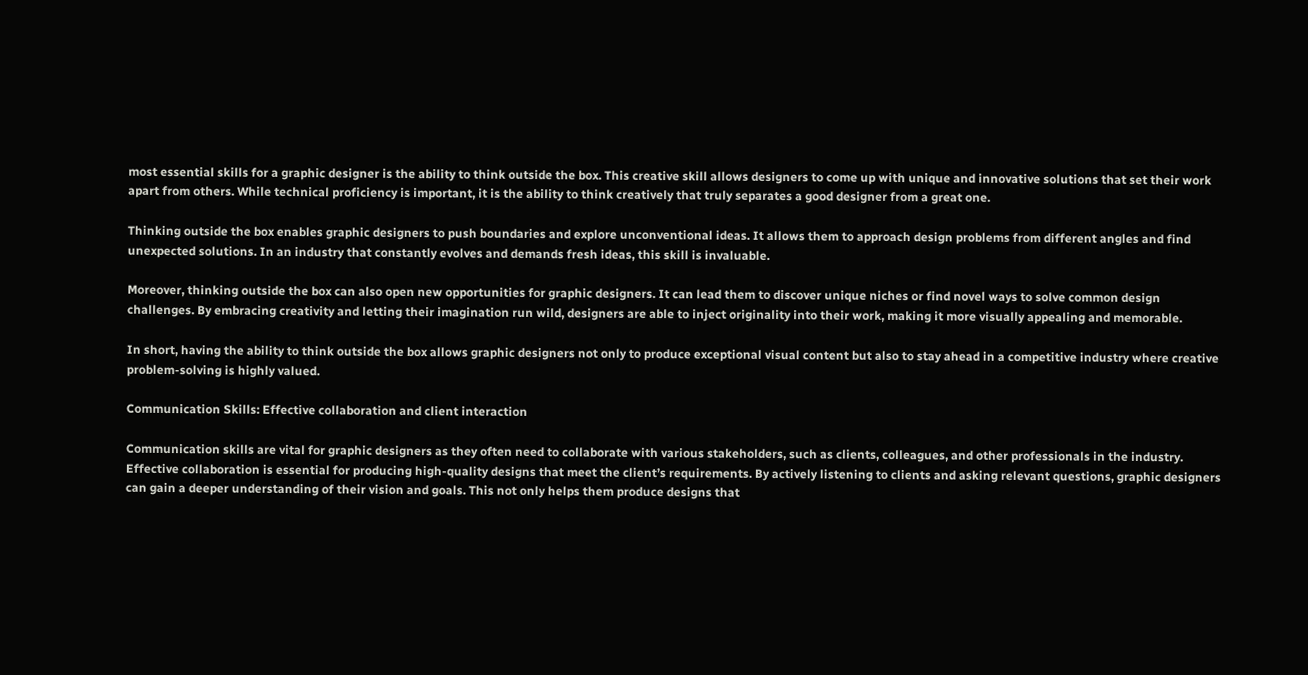most essential skills for a graphic designer is the ability to think outside the box. This creative skill allows designers to come up with unique and innovative solutions that set their work apart from others. While technical proficiency is important, it is the ability to think creatively that truly separates a good designer from a great one.

Thinking outside the box enables graphic designers to push boundaries and explore unconventional ideas. It allows them to approach design problems from different angles and find unexpected solutions. In an industry that constantly evolves and demands fresh ideas, this skill is invaluable.

Moreover, thinking outside the box can also open new opportunities for graphic designers. It can lead them to discover unique niches or find novel ways to solve common design challenges. By embracing creativity and letting their imagination run wild, designers are able to inject originality into their work, making it more visually appealing and memorable.

In short, having the ability to think outside the box allows graphic designers not only to produce exceptional visual content but also to stay ahead in a competitive industry where creative problem-solving is highly valued.

Communication Skills: Effective collaboration and client interaction

Communication skills are vital for graphic designers as they often need to collaborate with various stakeholders, such as clients, colleagues, and other professionals in the industry. Effective collaboration is essential for producing high-quality designs that meet the client’s requirements. By actively listening to clients and asking relevant questions, graphic designers can gain a deeper understanding of their vision and goals. This not only helps them produce designs that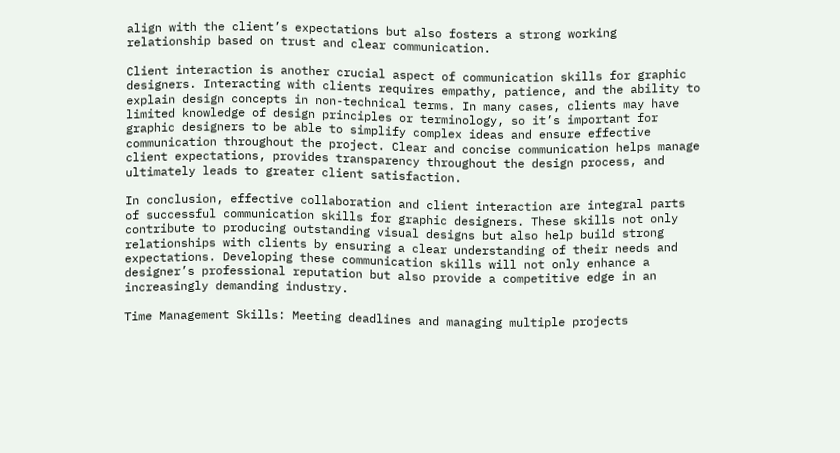align with the client’s expectations but also fosters a strong working relationship based on trust and clear communication.

Client interaction is another crucial aspect of communication skills for graphic designers. Interacting with clients requires empathy, patience, and the ability to explain design concepts in non-technical terms. In many cases, clients may have limited knowledge of design principles or terminology, so it’s important for graphic designers to be able to simplify complex ideas and ensure effective communication throughout the project. Clear and concise communication helps manage client expectations, provides transparency throughout the design process, and ultimately leads to greater client satisfaction.

In conclusion, effective collaboration and client interaction are integral parts of successful communication skills for graphic designers. These skills not only contribute to producing outstanding visual designs but also help build strong relationships with clients by ensuring a clear understanding of their needs and expectations. Developing these communication skills will not only enhance a designer’s professional reputation but also provide a competitive edge in an increasingly demanding industry.

Time Management Skills: Meeting deadlines and managing multiple projects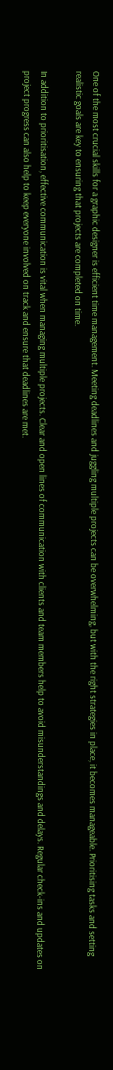One of the most crucial skills for a graphic designer is efficient time management. Meeting deadlines and juggling multiple projects can be overwhelming, but with the right strategies in place, it becomes manageable. Prioritising tasks and setting realistic goals are key to ensuring that projects are completed on time.

In addition to prioritisation, effective communication is vital when managing multiple projects. Clear and open lines of communication with clients and team members help to avoid misunderstandings and delays. Regular check-ins and updates on project progress can also help to keep everyone involved on track and ensure that deadlines are met.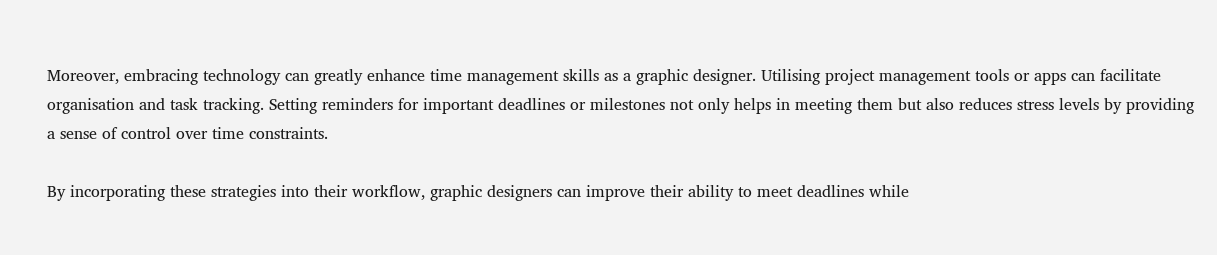Moreover, embracing technology can greatly enhance time management skills as a graphic designer. Utilising project management tools or apps can facilitate organisation and task tracking. Setting reminders for important deadlines or milestones not only helps in meeting them but also reduces stress levels by providing a sense of control over time constraints.

By incorporating these strategies into their workflow, graphic designers can improve their ability to meet deadlines while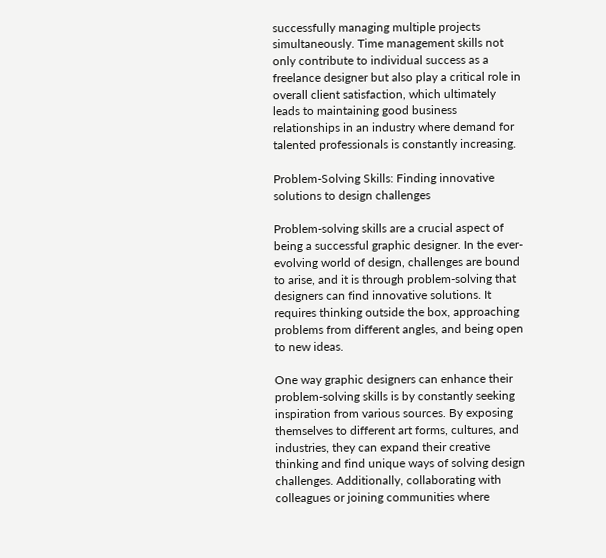successfully managing multiple projects simultaneously. Time management skills not only contribute to individual success as a freelance designer but also play a critical role in overall client satisfaction, which ultimately leads to maintaining good business relationships in an industry where demand for talented professionals is constantly increasing.

Problem-Solving Skills: Finding innovative solutions to design challenges

Problem-solving skills are a crucial aspect of being a successful graphic designer. In the ever-evolving world of design, challenges are bound to arise, and it is through problem-solving that designers can find innovative solutions. It requires thinking outside the box, approaching problems from different angles, and being open to new ideas.

One way graphic designers can enhance their problem-solving skills is by constantly seeking inspiration from various sources. By exposing themselves to different art forms, cultures, and industries, they can expand their creative thinking and find unique ways of solving design challenges. Additionally, collaborating with colleagues or joining communities where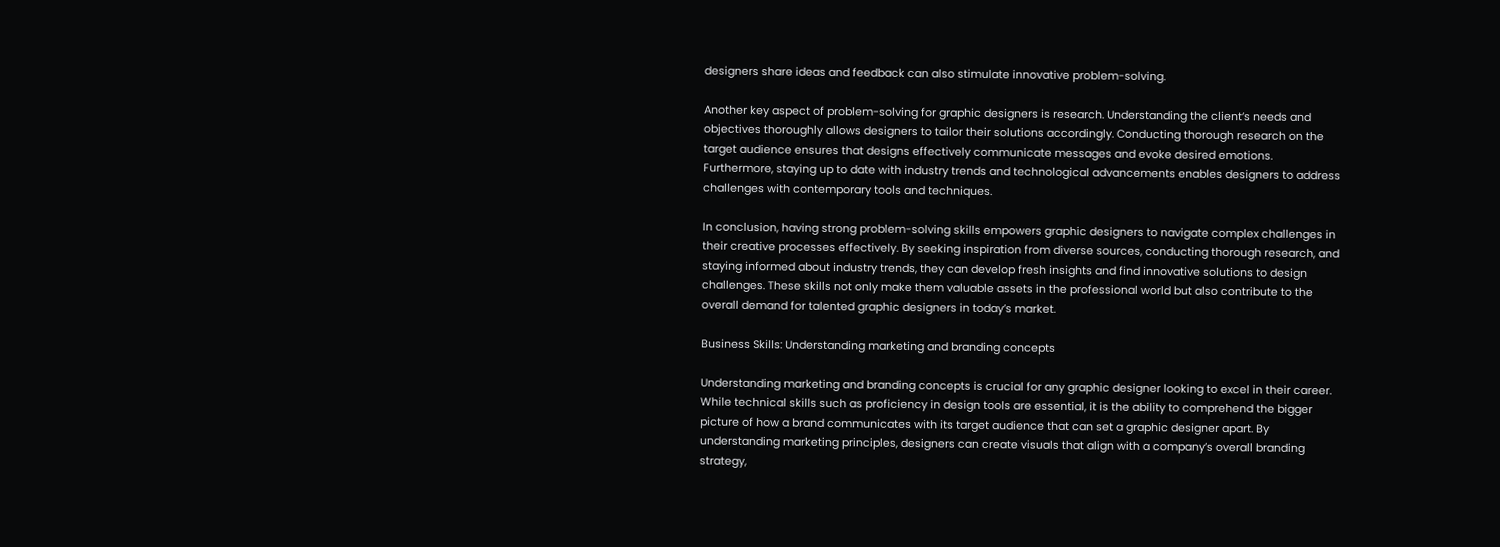designers share ideas and feedback can also stimulate innovative problem-solving.

Another key aspect of problem-solving for graphic designers is research. Understanding the client’s needs and objectives thoroughly allows designers to tailor their solutions accordingly. Conducting thorough research on the target audience ensures that designs effectively communicate messages and evoke desired emotions. Furthermore, staying up to date with industry trends and technological advancements enables designers to address challenges with contemporary tools and techniques.

In conclusion, having strong problem-solving skills empowers graphic designers to navigate complex challenges in their creative processes effectively. By seeking inspiration from diverse sources, conducting thorough research, and staying informed about industry trends, they can develop fresh insights and find innovative solutions to design challenges. These skills not only make them valuable assets in the professional world but also contribute to the overall demand for talented graphic designers in today’s market.

Business Skills: Understanding marketing and branding concepts

Understanding marketing and branding concepts is crucial for any graphic designer looking to excel in their career. While technical skills such as proficiency in design tools are essential, it is the ability to comprehend the bigger picture of how a brand communicates with its target audience that can set a graphic designer apart. By understanding marketing principles, designers can create visuals that align with a company’s overall branding strategy,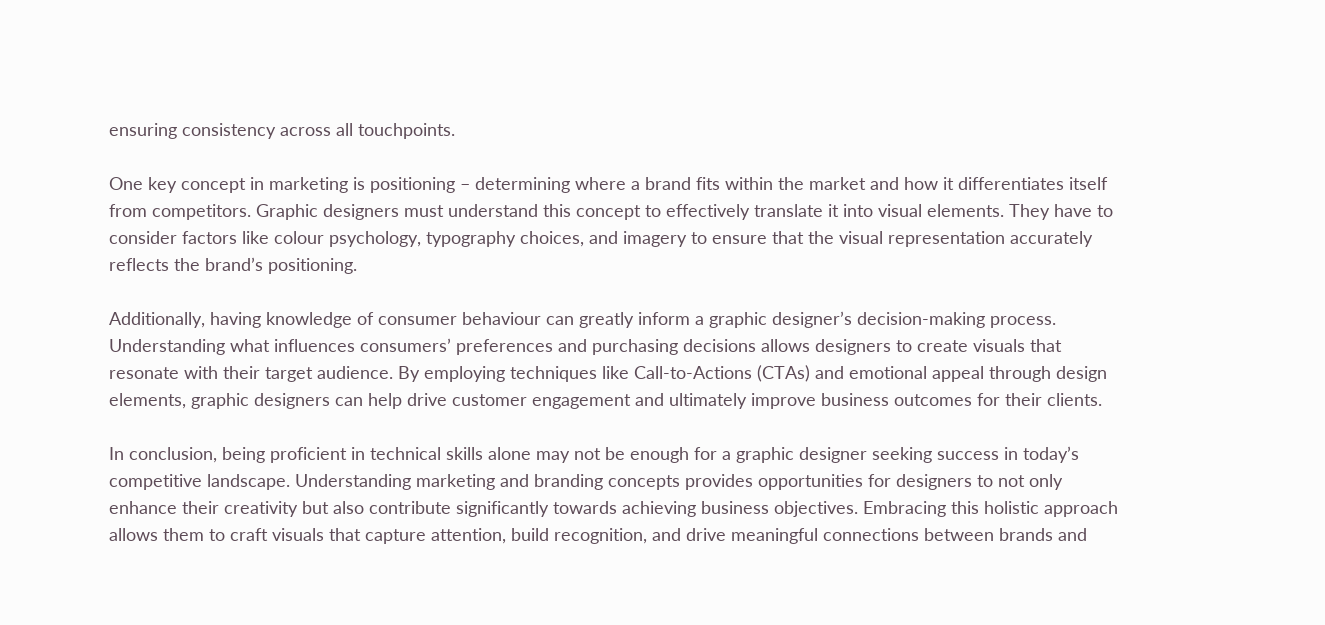ensuring consistency across all touchpoints.

One key concept in marketing is positioning – determining where a brand fits within the market and how it differentiates itself from competitors. Graphic designers must understand this concept to effectively translate it into visual elements. They have to consider factors like colour psychology, typography choices, and imagery to ensure that the visual representation accurately reflects the brand’s positioning.

Additionally, having knowledge of consumer behaviour can greatly inform a graphic designer’s decision-making process. Understanding what influences consumers’ preferences and purchasing decisions allows designers to create visuals that resonate with their target audience. By employing techniques like Call-to-Actions (CTAs) and emotional appeal through design elements, graphic designers can help drive customer engagement and ultimately improve business outcomes for their clients.

In conclusion, being proficient in technical skills alone may not be enough for a graphic designer seeking success in today’s competitive landscape. Understanding marketing and branding concepts provides opportunities for designers to not only enhance their creativity but also contribute significantly towards achieving business objectives. Embracing this holistic approach allows them to craft visuals that capture attention, build recognition, and drive meaningful connections between brands and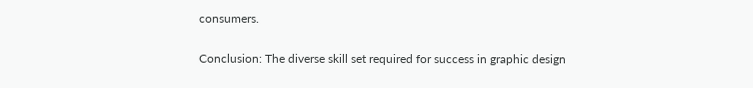consumers.

Conclusion: The diverse skill set required for success in graphic design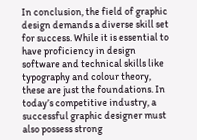In conclusion, the field of graphic design demands a diverse skill set for success. While it is essential to have proficiency in design software and technical skills like typography and colour theory, these are just the foundations. In today’s competitive industry, a successful graphic designer must also possess strong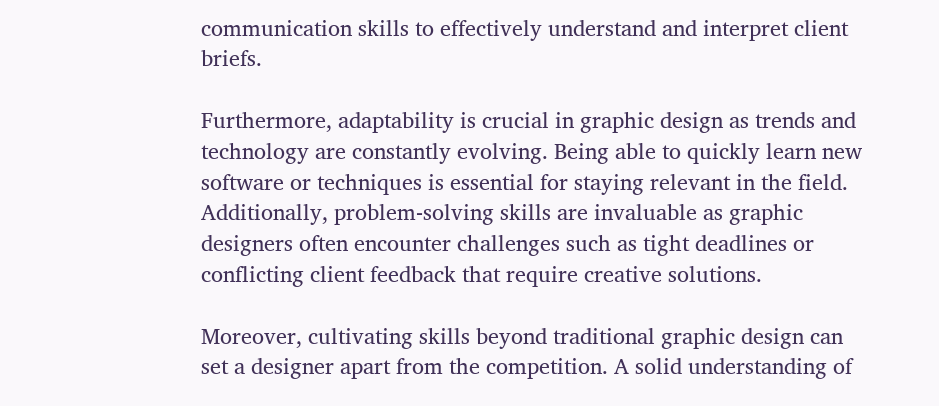communication skills to effectively understand and interpret client briefs.

Furthermore, adaptability is crucial in graphic design as trends and technology are constantly evolving. Being able to quickly learn new software or techniques is essential for staying relevant in the field. Additionally, problem-solving skills are invaluable as graphic designers often encounter challenges such as tight deadlines or conflicting client feedback that require creative solutions.

Moreover, cultivating skills beyond traditional graphic design can set a designer apart from the competition. A solid understanding of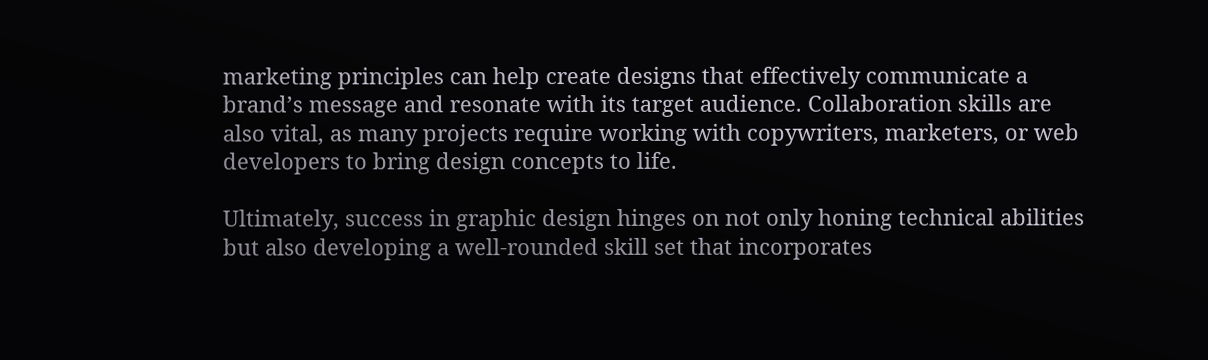marketing principles can help create designs that effectively communicate a brand’s message and resonate with its target audience. Collaboration skills are also vital, as many projects require working with copywriters, marketers, or web developers to bring design concepts to life.

Ultimately, success in graphic design hinges on not only honing technical abilities but also developing a well-rounded skill set that incorporates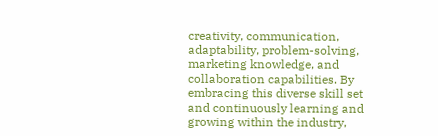creativity, communication, adaptability, problem-solving, marketing knowledge, and collaboration capabilities. By embracing this diverse skill set and continuously learning and growing within the industry,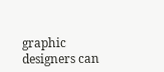graphic designers can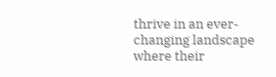thrive in an ever-changing landscape where their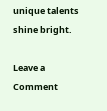unique talents shine bright.

Leave a Comment